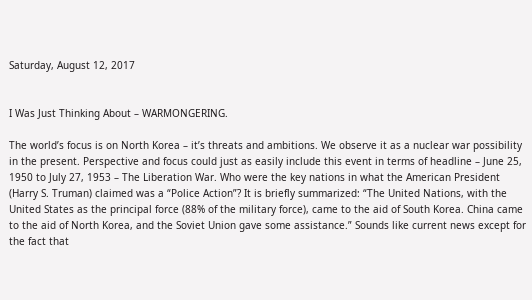Saturday, August 12, 2017


I Was Just Thinking About – WARMONGERING.

The world’s focus is on North Korea – it’s threats and ambitions. We observe it as a nuclear war possibility in the present. Perspective and focus could just as easily include this event in terms of headline – June 25, 1950 to July 27, 1953 – The Liberation War. Who were the key nations in what the American President (Harry S. Truman) claimed was a “Police Action”? It is briefly summarized: “The United Nations, with the United States as the principal force (88% of the military force), came to the aid of South Korea. China came to the aid of North Korea, and the Soviet Union gave some assistance.” Sounds like current news except for the fact that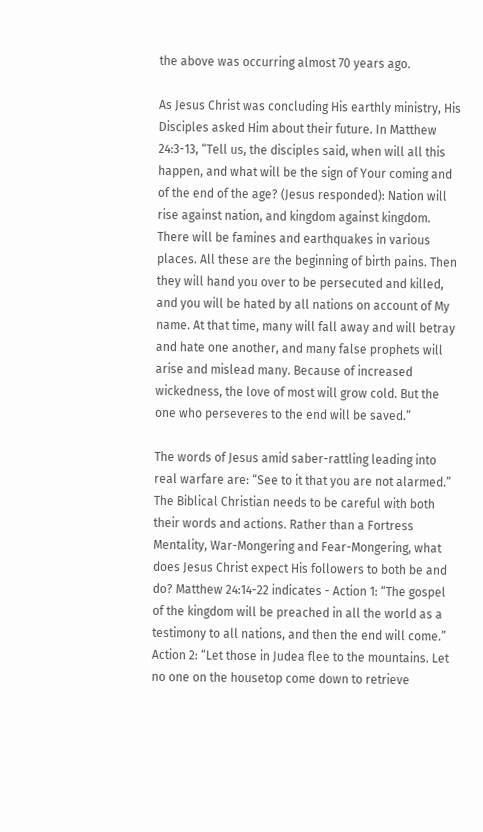the above was occurring almost 70 years ago.

As Jesus Christ was concluding His earthly ministry, His Disciples asked Him about their future. In Matthew 24:3-13, “Tell us, the disciples said, when will all this happen, and what will be the sign of Your coming and of the end of the age? (Jesus responded): Nation will rise against nation, and kingdom against kingdom. There will be famines and earthquakes in various places. All these are the beginning of birth pains. Then they will hand you over to be persecuted and killed, and you will be hated by all nations on account of My name. At that time, many will fall away and will betray and hate one another, and many false prophets will arise and mislead many. Because of increased wickedness, the love of most will grow cold. But the one who perseveres to the end will be saved.”

The words of Jesus amid saber-rattling leading into real warfare are: “See to it that you are not alarmed.” The Biblical Christian needs to be careful with both their words and actions. Rather than a Fortress Mentality, War-Mongering and Fear-Mongering, what does Jesus Christ expect His followers to both be and do? Matthew 24:14-22 indicates - Action 1: “The gospel of the kingdom will be preached in all the world as a testimony to all nations, and then the end will come.” Action 2: “Let those in Judea flee to the mountains. Let no one on the housetop come down to retrieve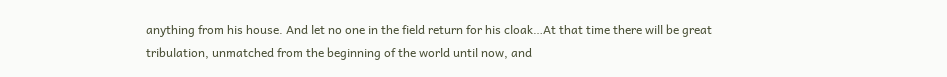anything from his house. And let no one in the field return for his cloak…At that time there will be great tribulation, unmatched from the beginning of the world until now, and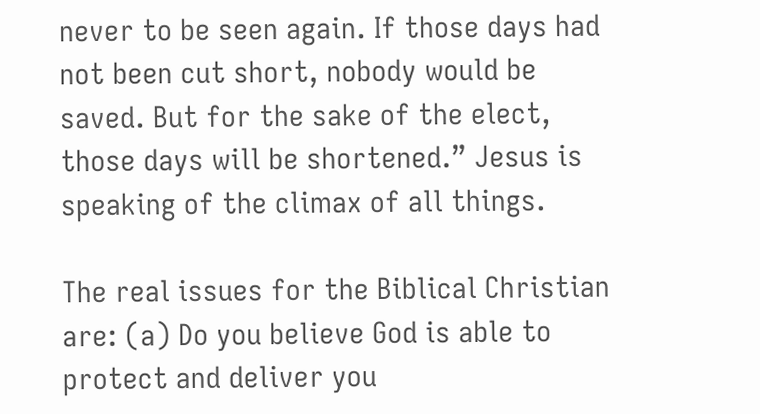never to be seen again. If those days had not been cut short, nobody would be saved. But for the sake of the elect, those days will be shortened.” Jesus is speaking of the climax of all things.

The real issues for the Biblical Christian are: (a) Do you believe God is able to protect and deliver you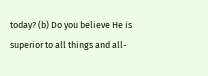today? (b) Do you believe He is superior to all things and all-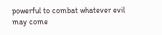powerful to combat whatever evil may come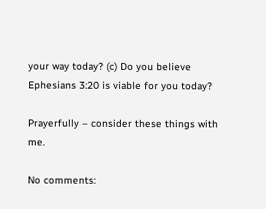your way today? (c) Do you believe Ephesians 3:20 is viable for you today?

Prayerfully – consider these things with me.

No comments: